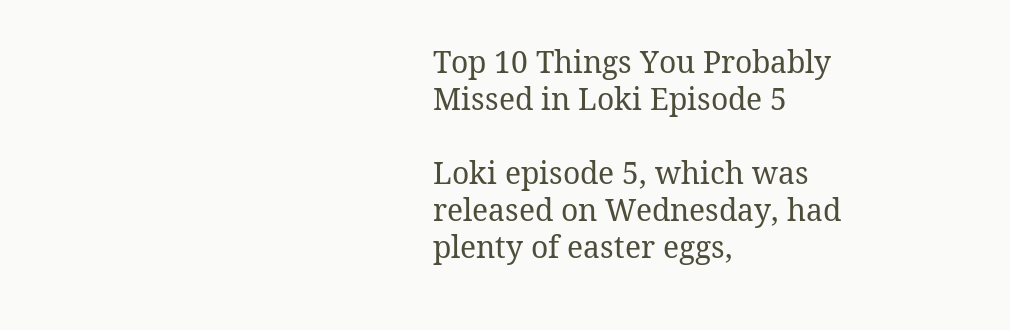Top 10 Things You Probably Missed in Loki Episode 5

Loki episode 5, which was released on Wednesday, had plenty of easter eggs,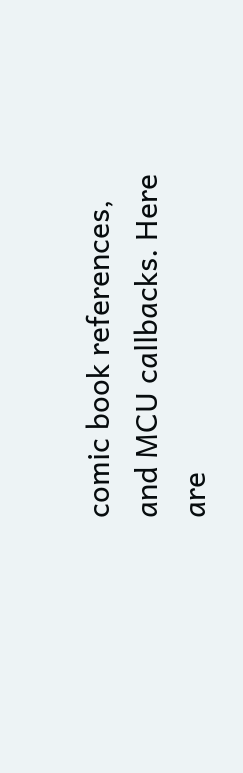comic book references, and MCU callbacks. Here are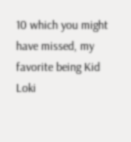10 which you might have missed, my favorite being Kid Loki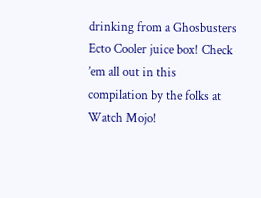drinking from a Ghosbusters Ecto Cooler juice box! Check ’em all out in this compilation by the folks at Watch Mojo!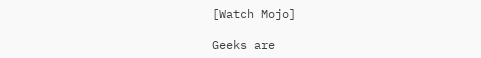[Watch Mojo]

Geeks are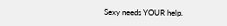Sexy needs YOUR help.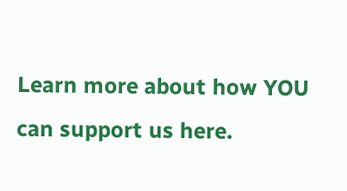Learn more about how YOU can support us here.